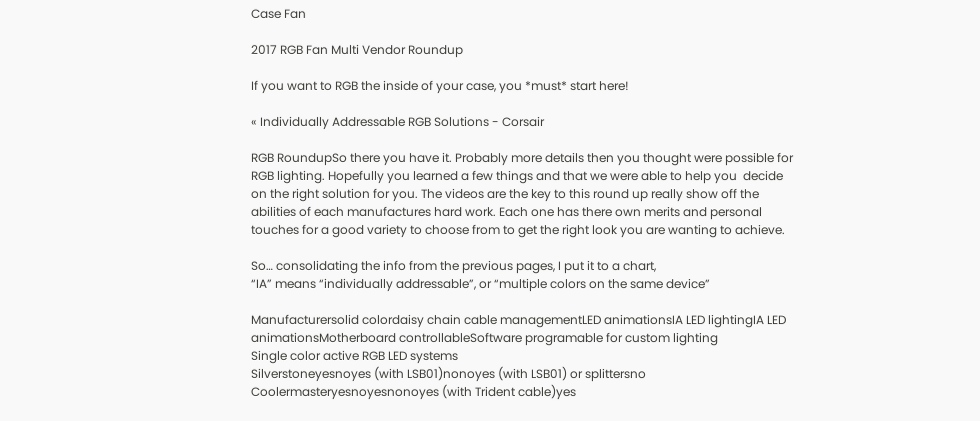Case Fan

2017 RGB Fan Multi Vendor Roundup

If you want to RGB the inside of your case, you *must* start here!

« Individually Addressable RGB Solutions - Corsair

RGB RoundupSo there you have it. Probably more details then you thought were possible for RGB lighting. Hopefully you learned a few things and that we were able to help you  decide on the right solution for you. The videos are the key to this round up really show off the abilities of each manufactures hard work. Each one has there own merits and personal touches for a good variety to choose from to get the right look you are wanting to achieve.

So… consolidating the info from the previous pages, I put it to a chart,
“IA” means “individually addressable”, or “multiple colors on the same device”

Manufacturersolid colordaisy chain cable managementLED animationsIA LED lightingIA LED animationsMotherboard controllableSoftware programable for custom lighting
Single color active RGB LED systems
Silverstoneyesnoyes (with LSB01)nonoyes (with LSB01) or splittersno
Coolermasteryesnoyesnonoyes (with Trident cable)yes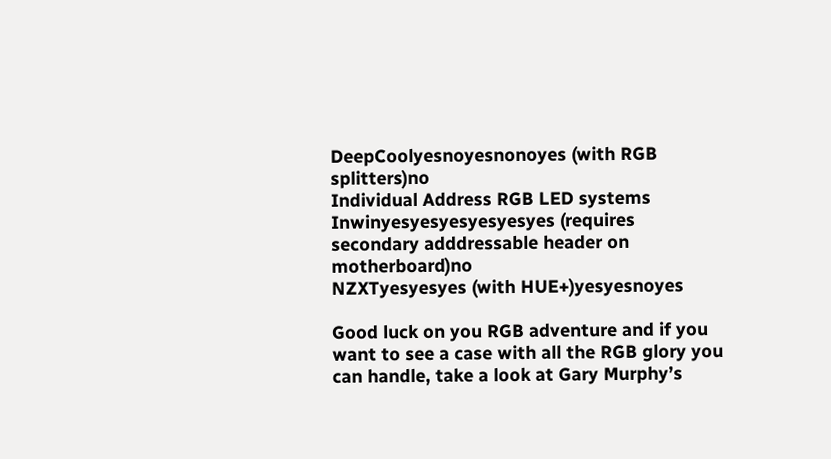DeepCoolyesnoyesnonoyes (with RGB splitters)no
Individual Address RGB LED systems
Inwinyesyesyesyesyesyes (requires secondary adddressable header on motherboard)no
NZXTyesyesyes (with HUE+)yesyesnoyes

Good luck on you RGB adventure and if you want to see a case with all the RGB glory you can handle, take a look at Gary Murphy’s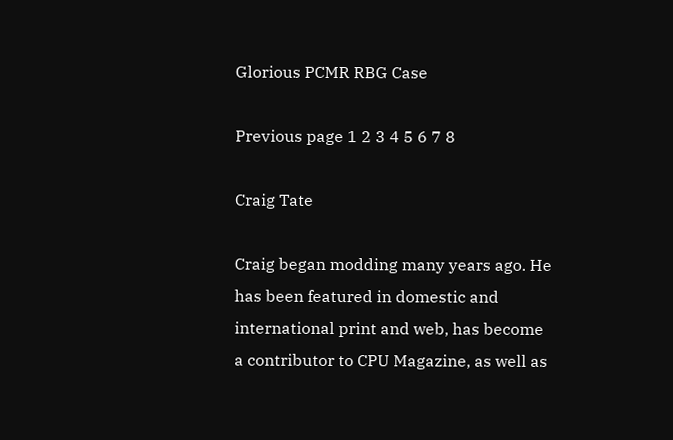Glorious PCMR RBG Case

Previous page 1 2 3 4 5 6 7 8

Craig Tate

Craig began modding many years ago. He has been featured in domestic and international print and web, has become a contributor to CPU Magazine, as well as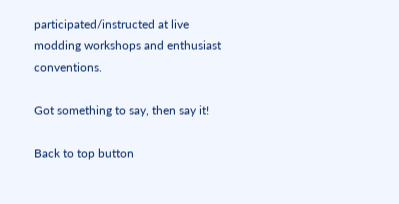participated/instructed at live modding workshops and enthusiast conventions.

Got something to say, then say it!

Back to top button